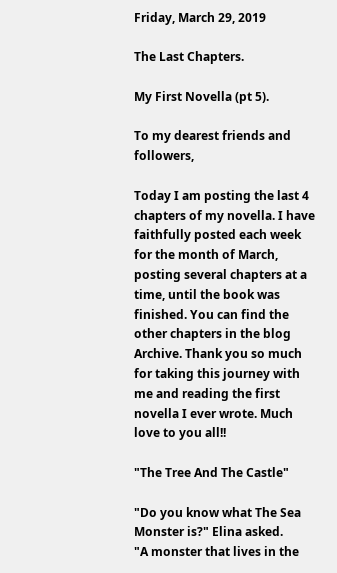Friday, March 29, 2019

The Last Chapters.

My First Novella (pt 5).

To my dearest friends and followers,

Today I am posting the last 4 chapters of my novella. I have faithfully posted each week for the month of March, posting several chapters at a time, until the book was finished. You can find the other chapters in the blog Archive. Thank you so much for taking this journey with me and reading the first novella I ever wrote. Much love to you all!!

"The Tree And The Castle"

"Do you know what The Sea Monster is?" Elina asked.
"A monster that lives in the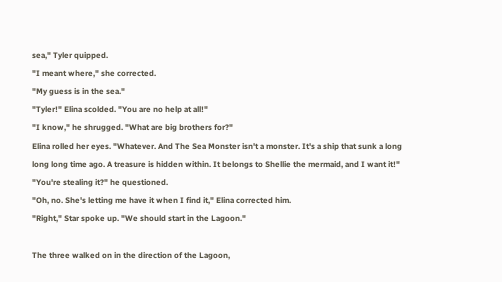sea," Tyler quipped.
"I meant where," she corrected.
"My guess is in the sea."
"Tyler!" Elina scolded. "You are no help at all!"
"I know," he shrugged. "What are big brothers for?"
Elina rolled her eyes. "Whatever. And The Sea Monster isn't a monster. It's a ship that sunk a long long long time ago. A treasure is hidden within. It belongs to Shellie the mermaid, and I want it!"
"You're stealing it?" he questioned.
"Oh, no. She's letting me have it when I find it," Elina corrected him.
"Right," Star spoke up. "We should start in the Lagoon."

The three walked on in the direction of the Lagoon,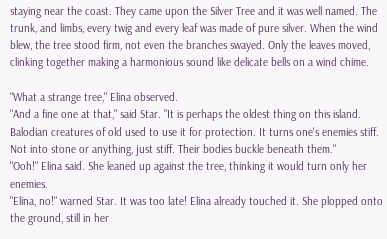staying near the coast. They came upon the Silver Tree and it was well named. The trunk, and limbs, every twig and every leaf was made of pure silver. When the wind blew, the tree stood firm, not even the branches swayed. Only the leaves moved, clinking together making a harmonious sound like delicate bells on a wind chime.

"What a strange tree," Elina observed.
"And a fine one at that," said Star. "It is perhaps the oldest thing on this island. Balodian creatures of old used to use it for protection. It turns one's enemies stiff. Not into stone or anything, just stiff. Their bodies buckle beneath them."
"Ooh!" Elina said. She leaned up against the tree, thinking it would turn only her enemies.
"Elina, no!" warned Star. It was too late! Elina already touched it. She plopped onto the ground, still in her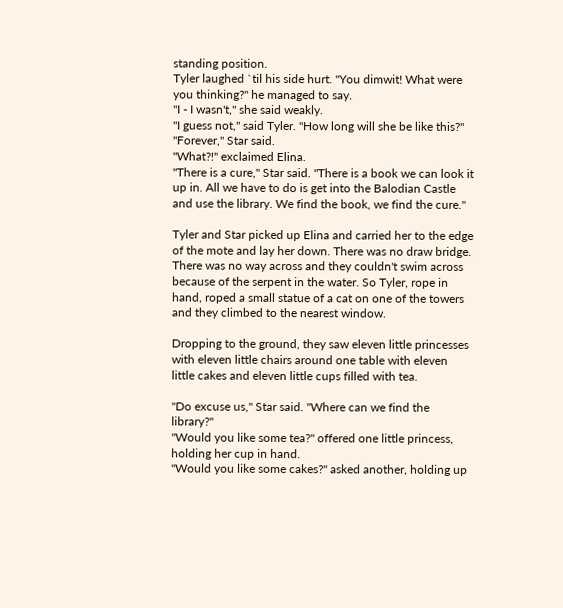standing position.
Tyler laughed `til his side hurt. "You dimwit! What were you thinking?" he managed to say.
"I - I wasn't," she said weakly.
"I guess not," said Tyler. "How long will she be like this?"
"Forever," Star said.
"What?!" exclaimed Elina.
"There is a cure," Star said. "There is a book we can look it up in. All we have to do is get into the Balodian Castle and use the library. We find the book, we find the cure."

Tyler and Star picked up Elina and carried her to the edge of the mote and lay her down. There was no draw bridge. There was no way across and they couldn't swim across because of the serpent in the water. So Tyler, rope in hand, roped a small statue of a cat on one of the towers and they climbed to the nearest window.

Dropping to the ground, they saw eleven little princesses with eleven little chairs around one table with eleven little cakes and eleven little cups filled with tea.

"Do excuse us," Star said. "Where can we find the library?"
"Would you like some tea?" offered one little princess, holding her cup in hand.
"Would you like some cakes?" asked another, holding up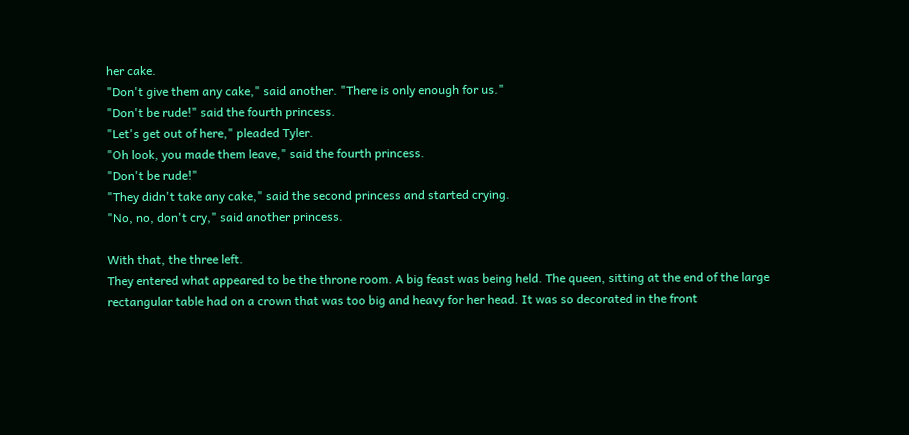her cake.
"Don't give them any cake," said another. "There is only enough for us."
"Don't be rude!" said the fourth princess.
"Let's get out of here," pleaded Tyler.
"Oh look, you made them leave," said the fourth princess.
"Don't be rude!"
"They didn't take any cake," said the second princess and started crying.
"No, no, don't cry," said another princess.

With that, the three left.
They entered what appeared to be the throne room. A big feast was being held. The queen, sitting at the end of the large rectangular table had on a crown that was too big and heavy for her head. It was so decorated in the front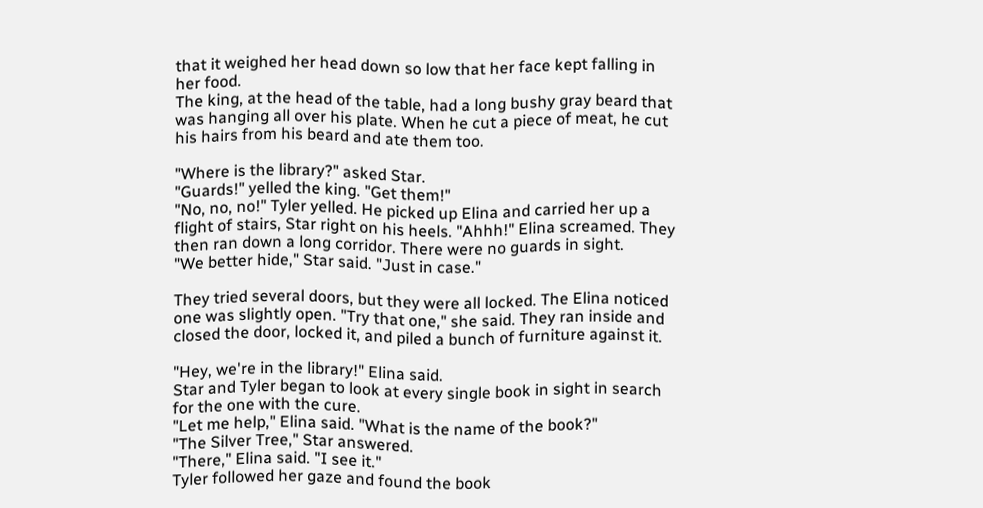that it weighed her head down so low that her face kept falling in her food.
The king, at the head of the table, had a long bushy gray beard that was hanging all over his plate. When he cut a piece of meat, he cut his hairs from his beard and ate them too.

"Where is the library?" asked Star.
"Guards!" yelled the king. "Get them!"
"No, no, no!" Tyler yelled. He picked up Elina and carried her up a flight of stairs, Star right on his heels. "Ahhh!" Elina screamed. They then ran down a long corridor. There were no guards in sight.
"We better hide," Star said. "Just in case."

They tried several doors, but they were all locked. The Elina noticed one was slightly open. "Try that one," she said. They ran inside and closed the door, locked it, and piled a bunch of furniture against it.

"Hey, we're in the library!" Elina said.
Star and Tyler began to look at every single book in sight in search for the one with the cure.
"Let me help," Elina said. "What is the name of the book?"
"The Silver Tree," Star answered.
"There," Elina said. "I see it."
Tyler followed her gaze and found the book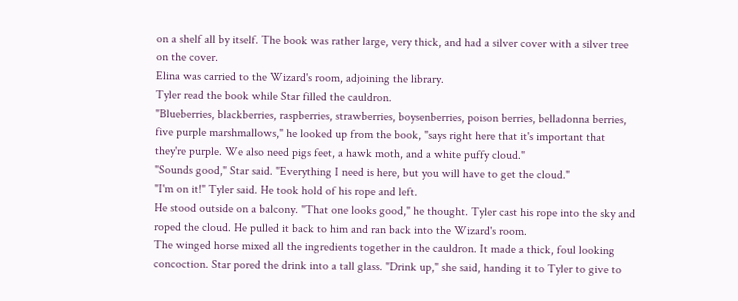on a shelf all by itself. The book was rather large, very thick, and had a silver cover with a silver tree on the cover.
Elina was carried to the Wizard's room, adjoining the library.
Tyler read the book while Star filled the cauldron.
"Blueberries, blackberries, raspberries, strawberries, boysenberries, poison berries, belladonna berries, five purple marshmallows," he looked up from the book, "says right here that it's important that they're purple. We also need pigs feet, a hawk moth, and a white puffy cloud."
"Sounds good," Star said. "Everything I need is here, but you will have to get the cloud."
"I'm on it!" Tyler said. He took hold of his rope and left.
He stood outside on a balcony. "That one looks good," he thought. Tyler cast his rope into the sky and roped the cloud. He pulled it back to him and ran back into the Wizard's room.
The winged horse mixed all the ingredients together in the cauldron. It made a thick, foul looking concoction. Star pored the drink into a tall glass. "Drink up," she said, handing it to Tyler to give to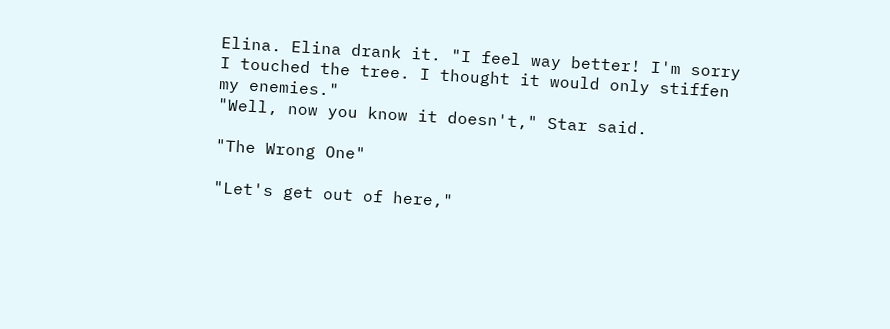Elina. Elina drank it. "I feel way better! I'm sorry I touched the tree. I thought it would only stiffen my enemies."
"Well, now you know it doesn't," Star said.

"The Wrong One"

"Let's get out of here,"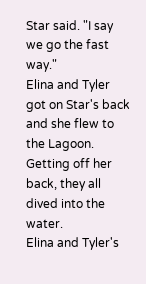Star said. "I say we go the fast way."
Elina and Tyler got on Star's back and she flew to the Lagoon. Getting off her back, they all dived into the water.
Elina and Tyler's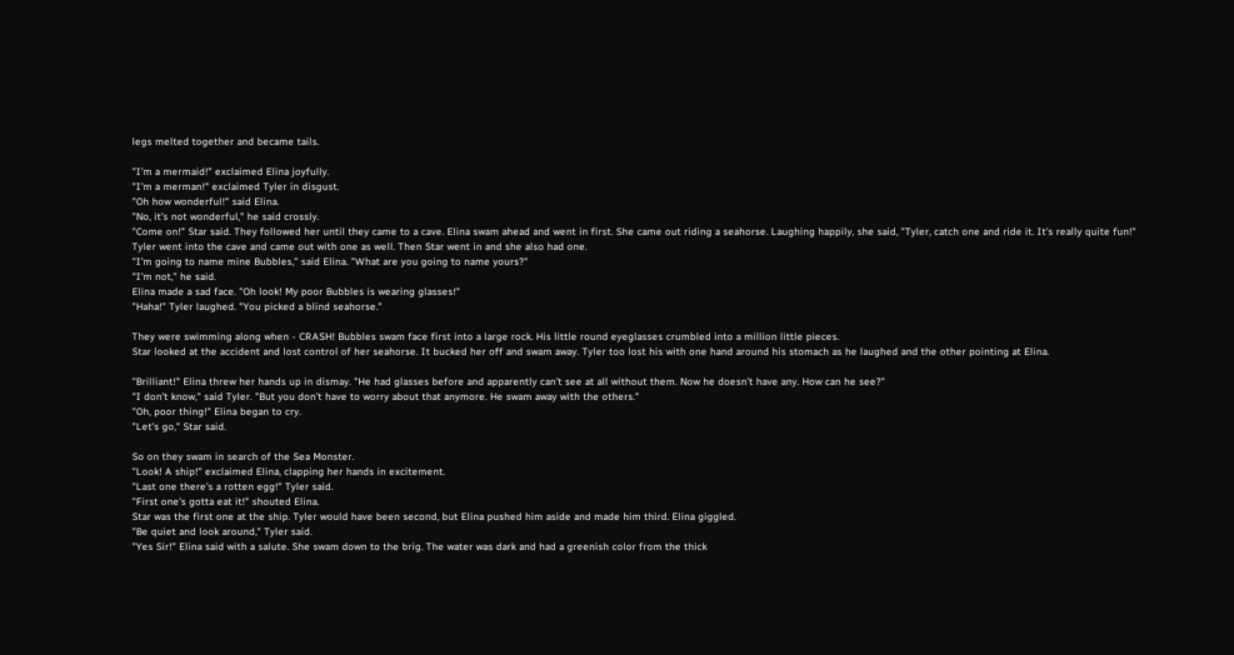legs melted together and became tails.

"I'm a mermaid!" exclaimed Elina joyfully.
"I'm a merman!" exclaimed Tyler in disgust.
"Oh how wonderful!" said Elina.
"No, it's not wonderful," he said crossly.
"Come on!" Star said. They followed her until they came to a cave. Elina swam ahead and went in first. She came out riding a seahorse. Laughing happily, she said, "Tyler, catch one and ride it. It's really quite fun!"
Tyler went into the cave and came out with one as well. Then Star went in and she also had one.
"I'm going to name mine Bubbles," said Elina. "What are you going to name yours?"
"I'm not," he said.
Elina made a sad face. "Oh look! My poor Bubbles is wearing glasses!"
"Haha!" Tyler laughed. "You picked a blind seahorse."

They were swimming along when - CRASH! Bubbles swam face first into a large rock. His little round eyeglasses crumbled into a million little pieces.
Star looked at the accident and lost control of her seahorse. It bucked her off and swam away. Tyler too lost his with one hand around his stomach as he laughed and the other pointing at Elina.

"Brilliant!" Elina threw her hands up in dismay. "He had glasses before and apparently can't see at all without them. Now he doesn't have any. How can he see?"
"I don't know," said Tyler. "But you don't have to worry about that anymore. He swam away with the others."
"Oh, poor thing!" Elina began to cry.
"Let's go," Star said.

So on they swam in search of the Sea Monster.
"Look! A ship!" exclaimed Elina, clapping her hands in excitement.
"Last one there's a rotten egg!" Tyler said.
"First one's gotta eat it!" shouted Elina.
Star was the first one at the ship. Tyler would have been second, but Elina pushed him aside and made him third. Elina giggled.
"Be quiet and look around," Tyler said.
"Yes Sir!" Elina said with a salute. She swam down to the brig. The water was dark and had a greenish color from the thick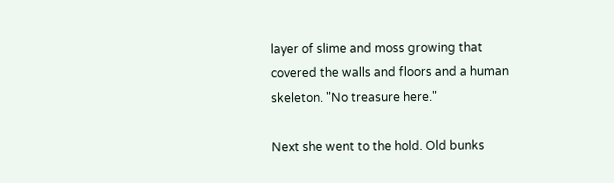layer of slime and moss growing that covered the walls and floors and a human skeleton. "No treasure here."

Next she went to the hold. Old bunks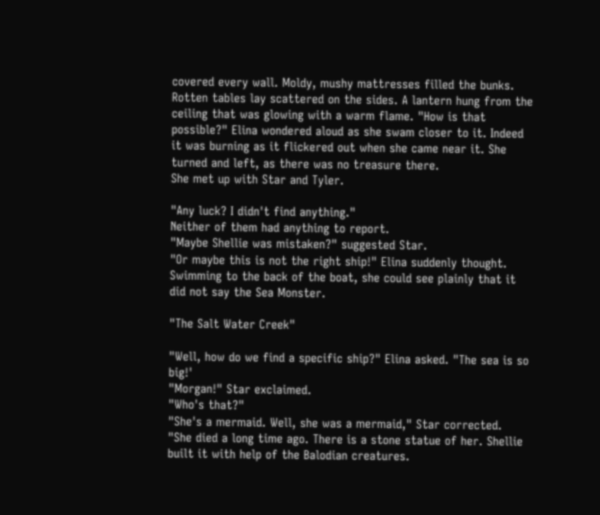covered every wall. Moldy, mushy mattresses filled the bunks. Rotten tables lay scattered on the sides. A lantern hung from the ceiling that was glowing with a warm flame. "How is that possible?" Elina wondered aloud as she swam closer to it. Indeed it was burning as it flickered out when she came near it. She turned and left, as there was no treasure there.
She met up with Star and Tyler.

"Any luck? I didn't find anything."
Neither of them had anything to report.
"Maybe Shellie was mistaken?" suggested Star.
"Or maybe this is not the right ship!" Elina suddenly thought. Swimming to the back of the boat, she could see plainly that it did not say the Sea Monster.

"The Salt Water Creek"

"Well, how do we find a specific ship?" Elina asked. "The sea is so big!'
"Morgan!" Star exclaimed.
"Who's that?"
"She's a mermaid. Well, she was a mermaid," Star corrected. "She died a long time ago. There is a stone statue of her. Shellie built it with help of the Balodian creatures.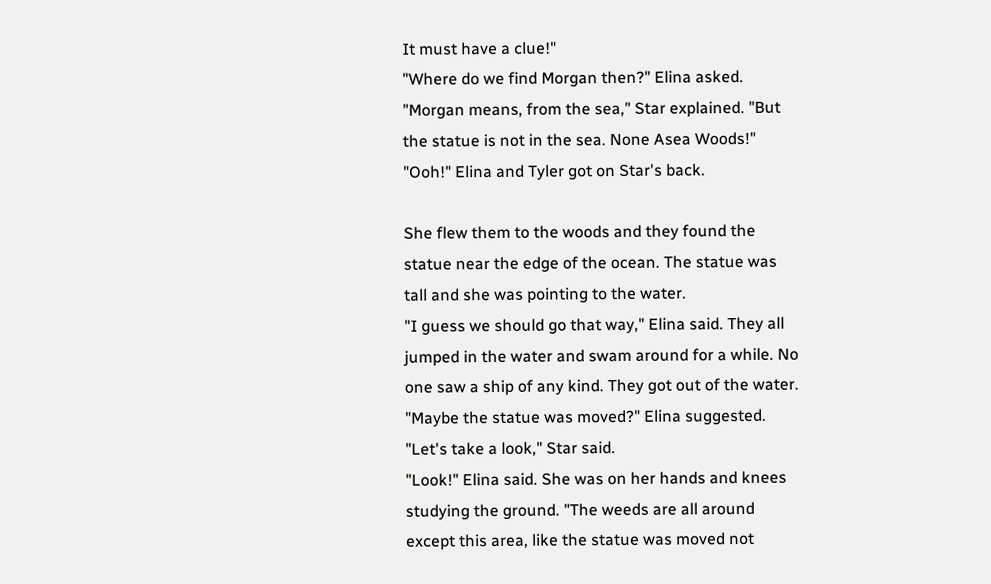It must have a clue!"
"Where do we find Morgan then?" Elina asked.
"Morgan means, from the sea," Star explained. "But the statue is not in the sea. None Asea Woods!"
"Ooh!" Elina and Tyler got on Star's back.

She flew them to the woods and they found the statue near the edge of the ocean. The statue was tall and she was pointing to the water.
"I guess we should go that way," Elina said. They all jumped in the water and swam around for a while. No one saw a ship of any kind. They got out of the water.
"Maybe the statue was moved?" Elina suggested.
"Let's take a look," Star said.
"Look!" Elina said. She was on her hands and knees studying the ground. "The weeds are all around except this area, like the statue was moved not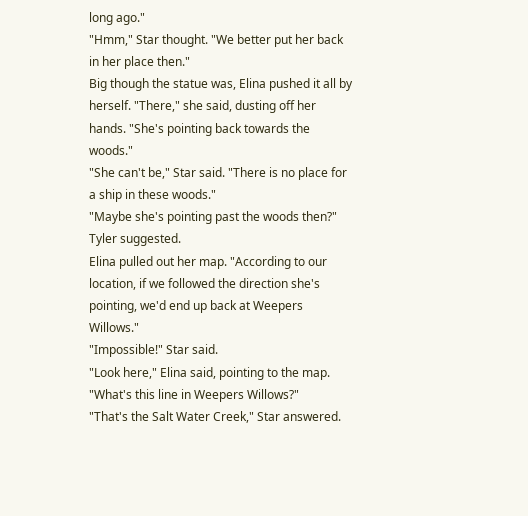long ago."
"Hmm," Star thought. "We better put her back in her place then."
Big though the statue was, Elina pushed it all by herself. "There," she said, dusting off her hands. "She's pointing back towards the woods."
"She can't be," Star said. "There is no place for a ship in these woods."
"Maybe she's pointing past the woods then?" Tyler suggested.
Elina pulled out her map. "According to our location, if we followed the direction she's pointing, we'd end up back at Weepers Willows."
"Impossible!" Star said.
"Look here," Elina said, pointing to the map. "What's this line in Weepers Willows?"
"That's the Salt Water Creek," Star answered.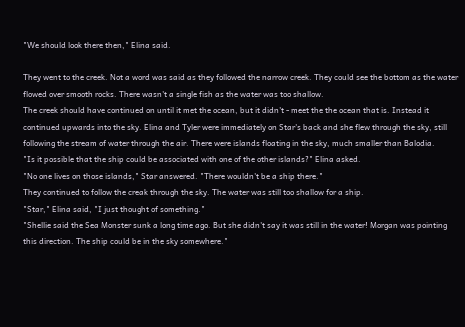"We should look there then," Elina said.

They went to the creek. Not a word was said as they followed the narrow creek. They could see the bottom as the water flowed over smooth rocks. There wasn't a single fish as the water was too shallow.
The creek should have continued on until it met the ocean, but it didn't - meet the the ocean that is. Instead it continued upwards into the sky. Elina and Tyler were immediately on Star's back and she flew through the sky, still following the stream of water through the air. There were islands floating in the sky, much smaller than Balodia.
"Is it possible that the ship could be associated with one of the other islands?" Elina asked.
"No one lives on those islands," Star answered. "There wouldn't be a ship there."
They continued to follow the creak through the sky. The water was still too shallow for a ship.
"Star," Elina said, "I just thought of something."
"Shellie said the Sea Monster sunk a long time ago. But she didn't say it was still in the water! Morgan was pointing this direction. The ship could be in the sky somewhere."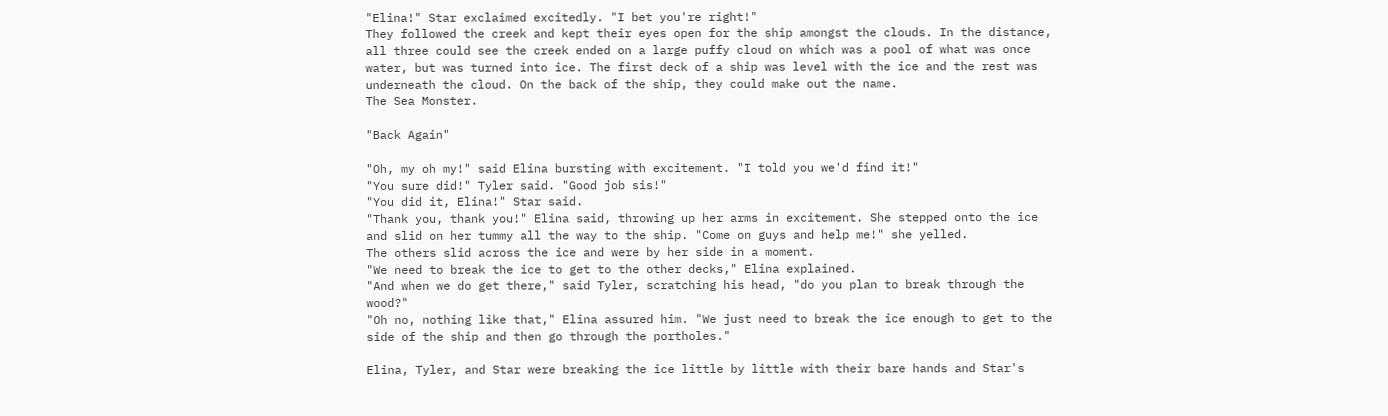"Elina!" Star exclaimed excitedly. "I bet you're right!"
They followed the creek and kept their eyes open for the ship amongst the clouds. In the distance, all three could see the creek ended on a large puffy cloud on which was a pool of what was once water, but was turned into ice. The first deck of a ship was level with the ice and the rest was underneath the cloud. On the back of the ship, they could make out the name.
The Sea Monster.

"Back Again"

"Oh, my oh my!" said Elina bursting with excitement. "I told you we'd find it!"
"You sure did!" Tyler said. "Good job sis!"
"You did it, Elina!" Star said.
"Thank you, thank you!" Elina said, throwing up her arms in excitement. She stepped onto the ice and slid on her tummy all the way to the ship. "Come on guys and help me!" she yelled.
The others slid across the ice and were by her side in a moment.
"We need to break the ice to get to the other decks," Elina explained.
"And when we do get there," said Tyler, scratching his head, "do you plan to break through the wood?"
"Oh no, nothing like that," Elina assured him. "We just need to break the ice enough to get to the side of the ship and then go through the portholes."

Elina, Tyler, and Star were breaking the ice little by little with their bare hands and Star's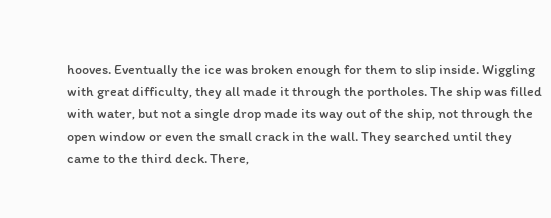hooves. Eventually the ice was broken enough for them to slip inside. Wiggling with great difficulty, they all made it through the portholes. The ship was filled with water, but not a single drop made its way out of the ship, not through the open window or even the small crack in the wall. They searched until they came to the third deck. There,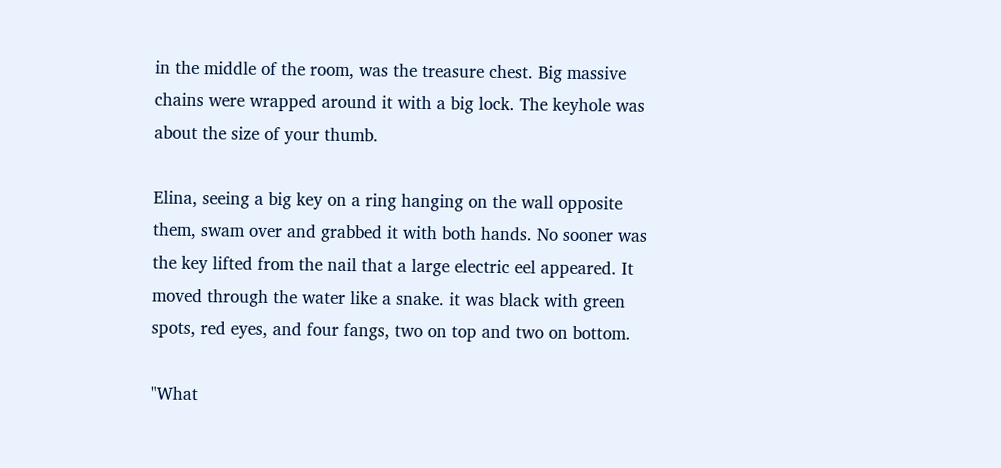in the middle of the room, was the treasure chest. Big massive chains were wrapped around it with a big lock. The keyhole was about the size of your thumb.

Elina, seeing a big key on a ring hanging on the wall opposite them, swam over and grabbed it with both hands. No sooner was the key lifted from the nail that a large electric eel appeared. It moved through the water like a snake. it was black with green spots, red eyes, and four fangs, two on top and two on bottom.

"What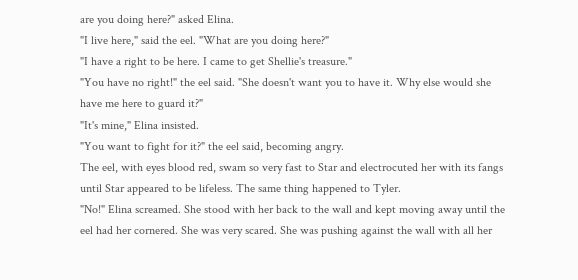are you doing here?" asked Elina.
"I live here," said the eel. "What are you doing here?"
"I have a right to be here. I came to get Shellie's treasure."
"You have no right!" the eel said. "She doesn't want you to have it. Why else would she have me here to guard it?"
"It's mine," Elina insisted.
"You want to fight for it?" the eel said, becoming angry.
The eel, with eyes blood red, swam so very fast to Star and electrocuted her with its fangs until Star appeared to be lifeless. The same thing happened to Tyler.
"No!" Elina screamed. She stood with her back to the wall and kept moving away until the eel had her cornered. She was very scared. She was pushing against the wall with all her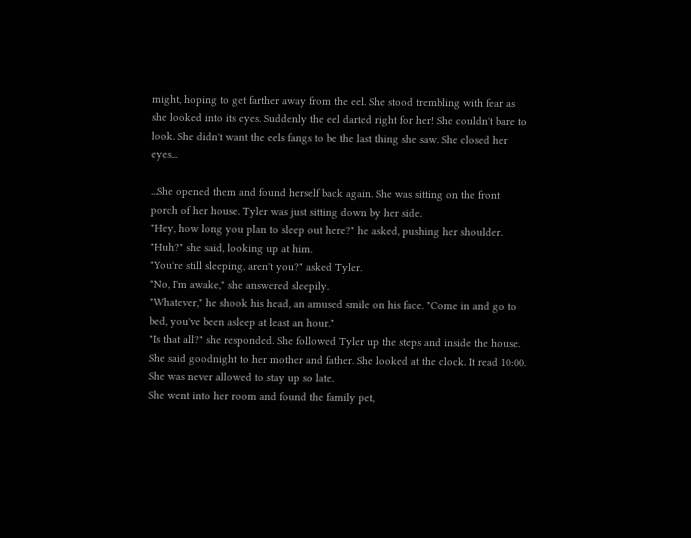might, hoping to get farther away from the eel. She stood trembling with fear as she looked into its eyes. Suddenly the eel darted right for her! She couldn't bare to look. She didn't want the eels fangs to be the last thing she saw. She closed her eyes...

...She opened them and found herself back again. She was sitting on the front porch of her house. Tyler was just sitting down by her side.
"Hey, how long you plan to sleep out here?" he asked, pushing her shoulder.
"Huh?" she said, looking up at him.
"You're still sleeping, aren't you?" asked Tyler.
"No, I'm awake," she answered sleepily.
"Whatever," he shook his head, an amused smile on his face. "Come in and go to bed, you've been asleep at least an hour."
"Is that all?" she responded. She followed Tyler up the steps and inside the house. She said goodnight to her mother and father. She looked at the clock. It read 10:00. She was never allowed to stay up so late.
She went into her room and found the family pet,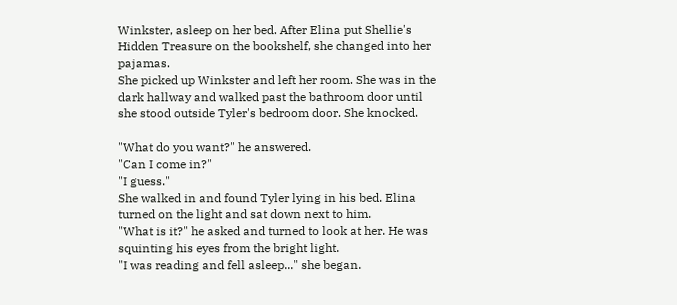Winkster, asleep on her bed. After Elina put Shellie's Hidden Treasure on the bookshelf, she changed into her pajamas.
She picked up Winkster and left her room. She was in the dark hallway and walked past the bathroom door until she stood outside Tyler's bedroom door. She knocked.

"What do you want?" he answered.
"Can I come in?"
"I guess."
She walked in and found Tyler lying in his bed. Elina turned on the light and sat down next to him.
"What is it?" he asked and turned to look at her. He was squinting his eyes from the bright light.
"I was reading and fell asleep..." she began.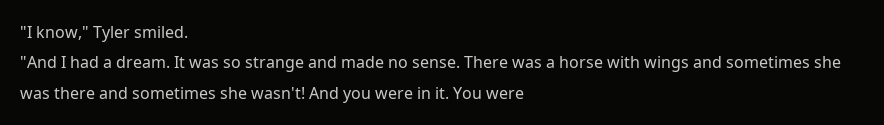"I know," Tyler smiled.
"And I had a dream. It was so strange and made no sense. There was a horse with wings and sometimes she was there and sometimes she wasn't! And you were in it. You were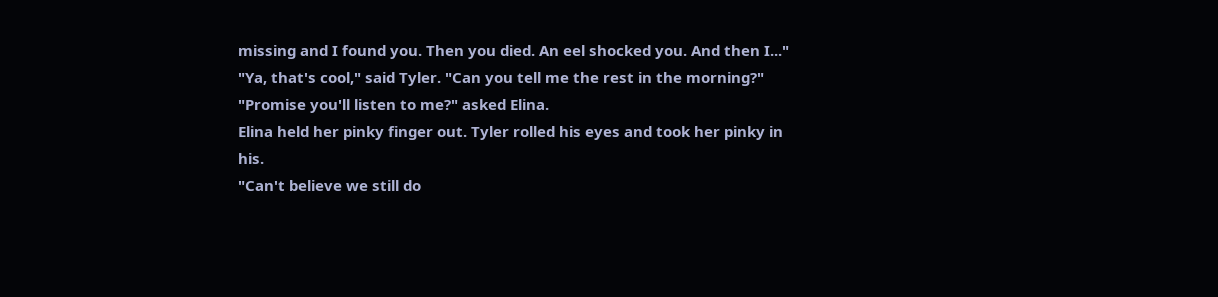missing and I found you. Then you died. An eel shocked you. And then I..."
"Ya, that's cool," said Tyler. "Can you tell me the rest in the morning?"
"Promise you'll listen to me?" asked Elina.
Elina held her pinky finger out. Tyler rolled his eyes and took her pinky in his.
"Can't believe we still do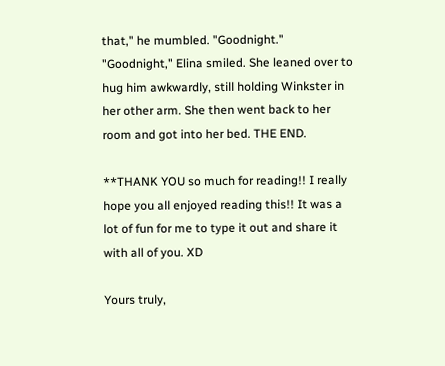that," he mumbled. "Goodnight."
"Goodnight," Elina smiled. She leaned over to hug him awkwardly, still holding Winkster in her other arm. She then went back to her room and got into her bed. THE END.

**THANK YOU so much for reading!! I really hope you all enjoyed reading this!! It was a lot of fun for me to type it out and share it with all of you. XD

Yours truly,